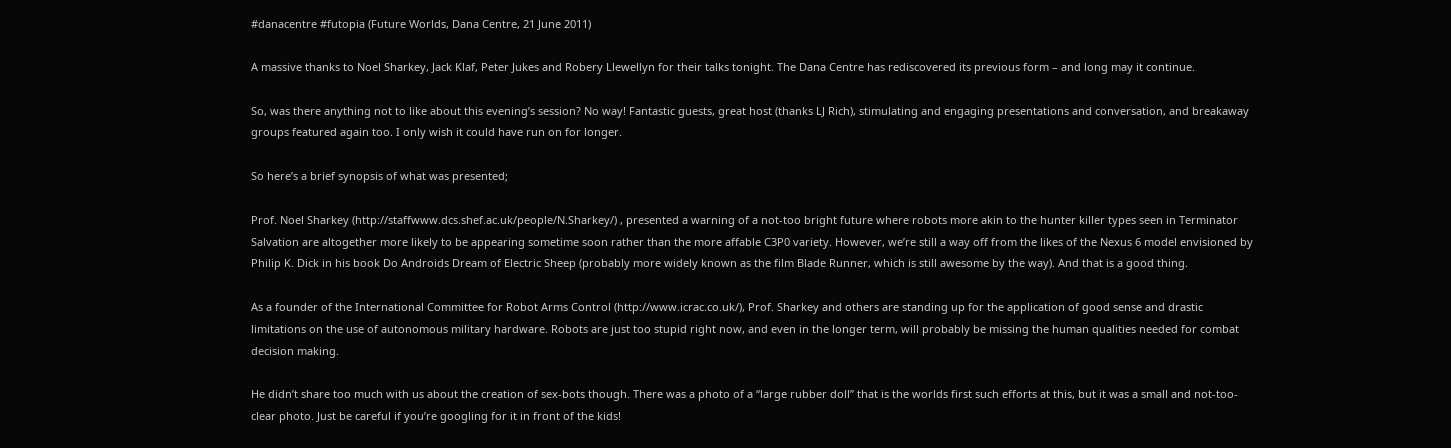#danacentre #futopia (Future Worlds, Dana Centre, 21 June 2011)

A massive thanks to Noel Sharkey, Jack Klaf, Peter Jukes and Robery Llewellyn for their talks tonight. The Dana Centre has rediscovered its previous form – and long may it continue.

So, was there anything not to like about this evening’s session? No way! Fantastic guests, great host (thanks LJ Rich), stimulating and engaging presentations and conversation, and breakaway groups featured again too. I only wish it could have run on for longer.

So here’s a brief synopsis of what was presented;

Prof. Noel Sharkey (http://staffwww.dcs.shef.ac.uk/people/N.Sharkey/) , presented a warning of a not-too bright future where robots more akin to the hunter killer types seen in Terminator Salvation are altogether more likely to be appearing sometime soon rather than the more affable C3P0 variety. However, we’re still a way off from the likes of the Nexus 6 model envisioned by Philip K. Dick in his book Do Androids Dream of Electric Sheep (probably more widely known as the film Blade Runner, which is still awesome by the way). And that is a good thing.

As a founder of the International Committee for Robot Arms Control (http://www.icrac.co.uk/), Prof. Sharkey and others are standing up for the application of good sense and drastic limitations on the use of autonomous military hardware. Robots are just too stupid right now, and even in the longer term, will probably be missing the human qualities needed for combat decision making.

He didn’t share too much with us about the creation of sex-bots though. There was a photo of a “large rubber doll” that is the worlds first such efforts at this, but it was a small and not-too-clear photo. Just be careful if you’re googling for it in front of the kids!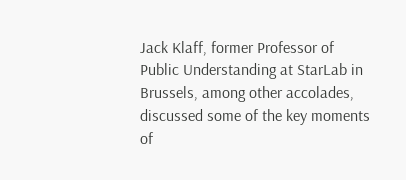Jack Klaff, former Professor of Public Understanding at StarLab in Brussels, among other accolades, discussed some of the key moments of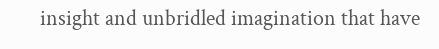insight and unbridled imagination that have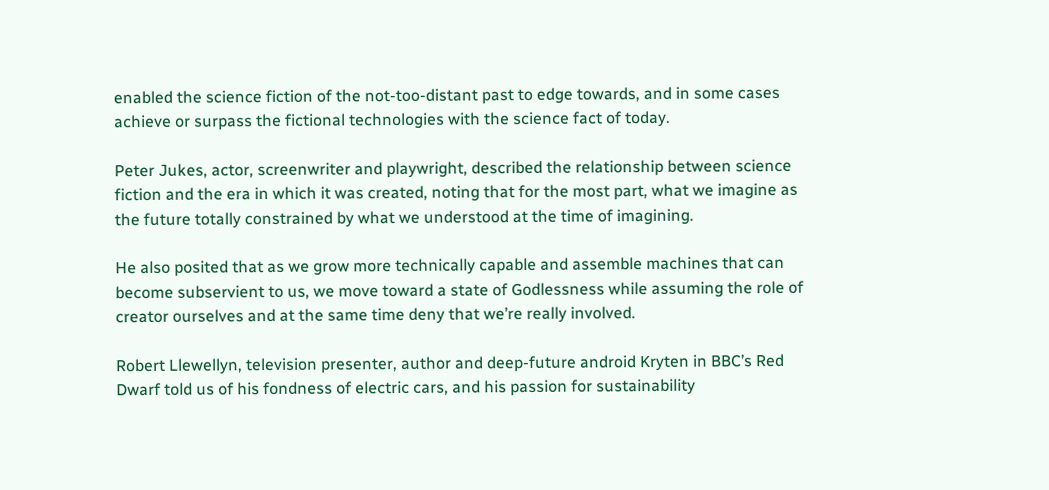enabled the science fiction of the not-too-distant past to edge towards, and in some cases achieve or surpass the fictional technologies with the science fact of today.

Peter Jukes, actor, screenwriter and playwright, described the relationship between science fiction and the era in which it was created, noting that for the most part, what we imagine as the future totally constrained by what we understood at the time of imagining.

He also posited that as we grow more technically capable and assemble machines that can become subservient to us, we move toward a state of Godlessness while assuming the role of creator ourselves and at the same time deny that we’re really involved.

Robert Llewellyn, television presenter, author and deep-future android Kryten in BBC’s Red Dwarf told us of his fondness of electric cars, and his passion for sustainability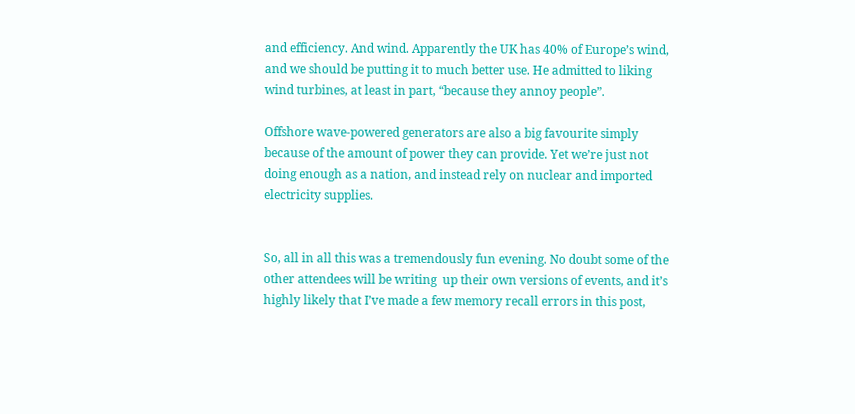and efficiency. And wind. Apparently the UK has 40% of Europe’s wind, and we should be putting it to much better use. He admitted to liking wind turbines, at least in part, “because they annoy people”.

Offshore wave-powered generators are also a big favourite simply because of the amount of power they can provide. Yet we’re just not doing enough as a nation, and instead rely on nuclear and imported electricity supplies.


So, all in all this was a tremendously fun evening. No doubt some of the other attendees will be writing  up their own versions of events, and it’s highly likely that I’ve made a few memory recall errors in this post,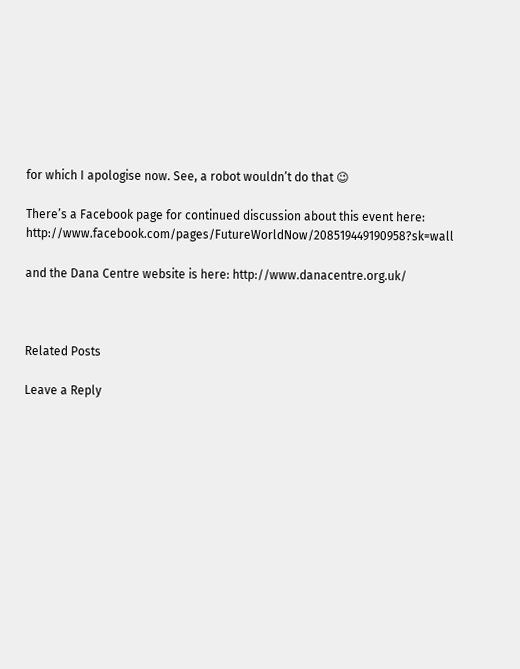for which I apologise now. See, a robot wouldn’t do that 😉

There’s a Facebook page for continued discussion about this event here: http://www.facebook.com/pages/FutureWorldNow/208519449190958?sk=wall

and the Dana Centre website is here: http://www.danacentre.org.uk/



Related Posts

Leave a Reply